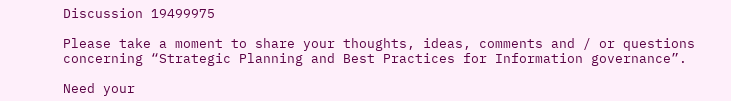Discussion 19499975

Please take a moment to share your thoughts, ideas, comments and / or questions concerning “Strategic Planning and Best Practices for Information governance”.

Need your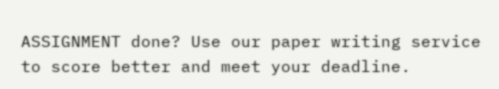ASSIGNMENT done? Use our paper writing service to score better and meet your deadline.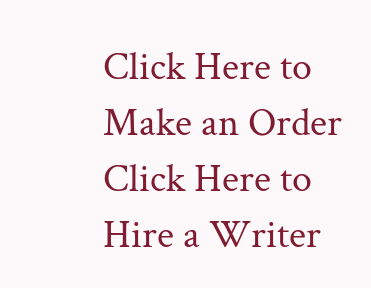Click Here to Make an Order Click Here to Hire a Writer